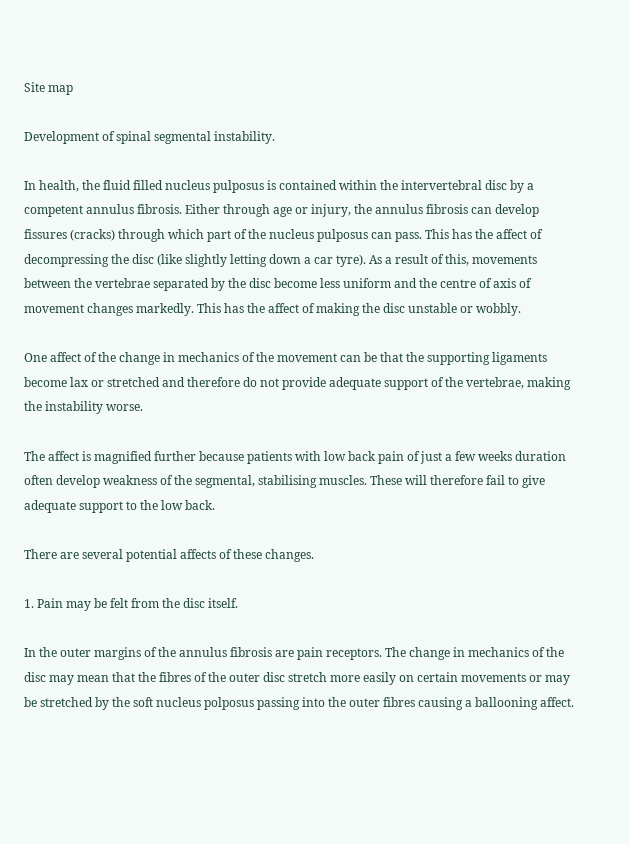Site map

Development of spinal segmental instability.

In health, the fluid filled nucleus pulposus is contained within the intervertebral disc by a competent annulus fibrosis. Either through age or injury, the annulus fibrosis can develop fissures (cracks) through which part of the nucleus pulposus can pass. This has the affect of decompressing the disc (like slightly letting down a car tyre). As a result of this, movements between the vertebrae separated by the disc become less uniform and the centre of axis of movement changes markedly. This has the affect of making the disc unstable or wobbly.

One affect of the change in mechanics of the movement can be that the supporting ligaments become lax or stretched and therefore do not provide adequate support of the vertebrae, making the instability worse.

The affect is magnified further because patients with low back pain of just a few weeks duration often develop weakness of the segmental, stabilising muscles. These will therefore fail to give adequate support to the low back.

There are several potential affects of these changes.

1. Pain may be felt from the disc itself.

In the outer margins of the annulus fibrosis are pain receptors. The change in mechanics of the disc may mean that the fibres of the outer disc stretch more easily on certain movements or may be stretched by the soft nucleus polposus passing into the outer fibres causing a ballooning affect.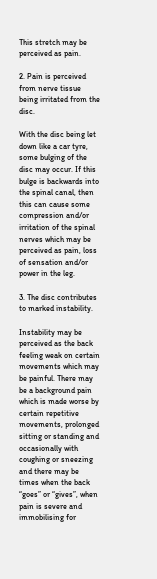This stretch may be perceived as pain.

2. Pain is perceived from nerve tissue being irritated from the disc.

With the disc being let down like a car tyre, some bulging of the disc may occur. If this bulge is backwards into the spinal canal, then this can cause some compression and/or irritation of the spinal nerves which may be perceived as pain, loss of sensation and/or power in the leg.

3. The disc contributes to marked instability.

Instability may be perceived as the back feeling weak on certain movements which may be painful. There may be a background pain which is made worse by certain repetitive movements, prolonged sitting or standing and occasionally with coughing or sneezing and there may be times when the back “goes” or “gives”, when pain is severe and immobilising for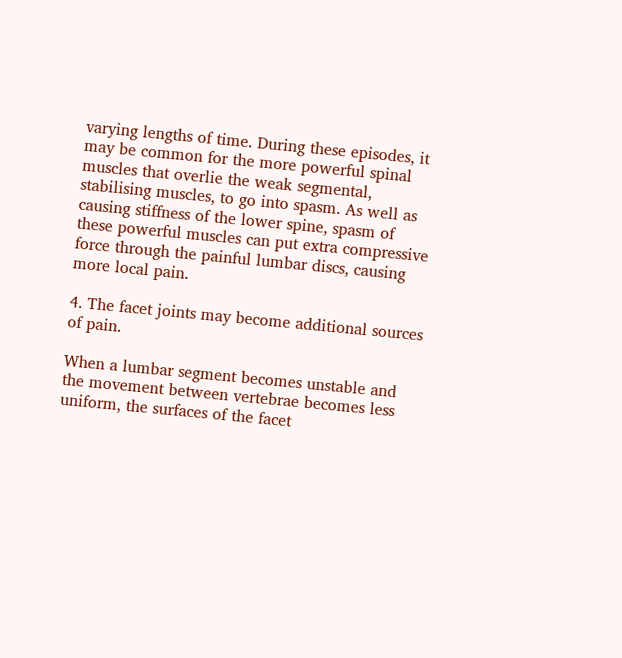varying lengths of time. During these episodes, it may be common for the more powerful spinal muscles that overlie the weak segmental, stabilising muscles, to go into spasm. As well as causing stiffness of the lower spine, spasm of these powerful muscles can put extra compressive force through the painful lumbar discs, causing more local pain.

4. The facet joints may become additional sources of pain.

When a lumbar segment becomes unstable and the movement between vertebrae becomes less uniform, the surfaces of the facet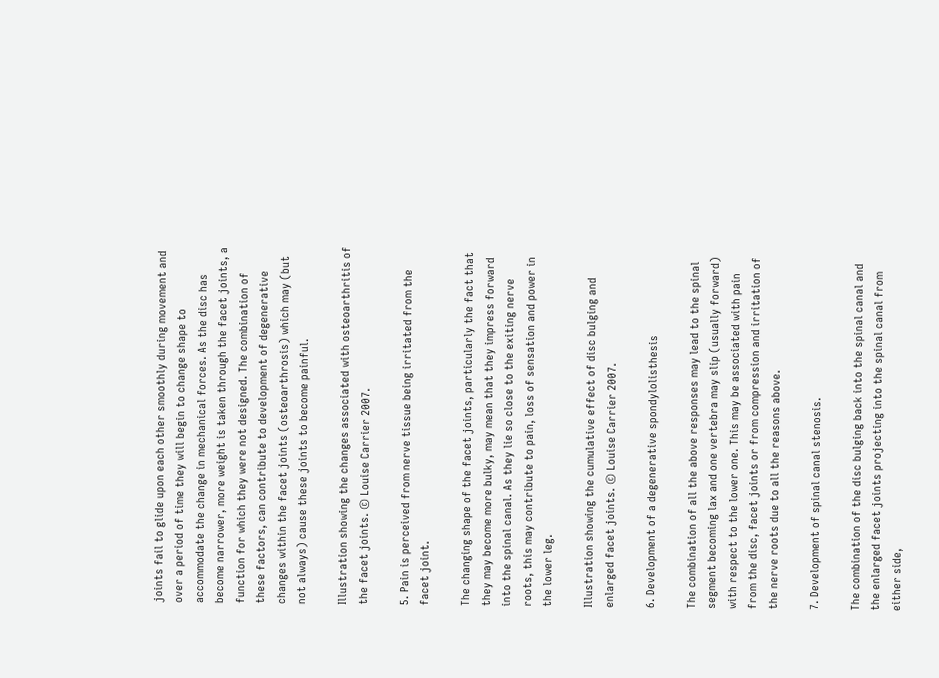joints fail to glide upon each other smoothly during movement and over a period of time they will begin to change shape to accommodate the change in mechanical forces. As the disc has become narrower, more weight is taken through the facet joints, a function for which they were not designed. The combination of these factors, can contribute to development of degenerative changes within the facet joints (osteoarthrosis) which may (but not always) cause these joints to become painful.

Illustration showing the changes associated with osteoarthritis of the facet joints. © Louise Carrier 2007.

5. Pain is perceived from nerve tissue being irritated from the facet joint.

The changing shape of the facet joints, particularly the fact that they may become more bulky, may mean that they impress forward into the spinal canal. As they lie so close to the exiting nerve roots, this may contribute to pain, loss of sensation and power in the lower leg.

Illustration showing the cumulative effect of disc bulging and enlarged facet joints. © Louise Carrier 2007.

6. Development of a degenerative spondylolisthesis

The combination of all the above responses may lead to the spinal segment becoming lax and one vertebra may slip (usually forward) with respect to the lower one. This may be associated with pain from the disc, facet joints or from compression and irritation of the nerve roots due to all the reasons above.

7. Development of spinal canal stenosis.

The combination of the disc bulging back into the spinal canal and the enlarged facet joints projecting into the spinal canal from either side,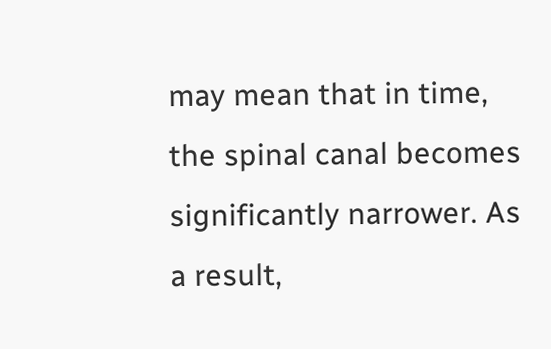may mean that in time, the spinal canal becomes significantly narrower. As a result,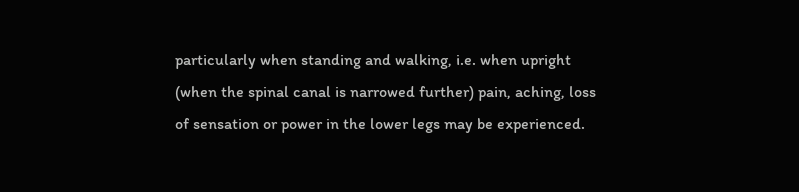particularly when standing and walking, i.e. when upright (when the spinal canal is narrowed further) pain, aching, loss of sensation or power in the lower legs may be experienced.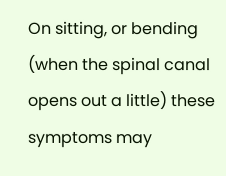On sitting, or bending (when the spinal canal opens out a little) these symptoms may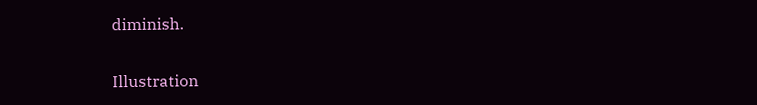diminish.

Illustration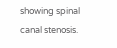showing spinal canal stenosis.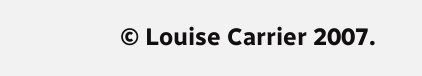© Louise Carrier 2007.